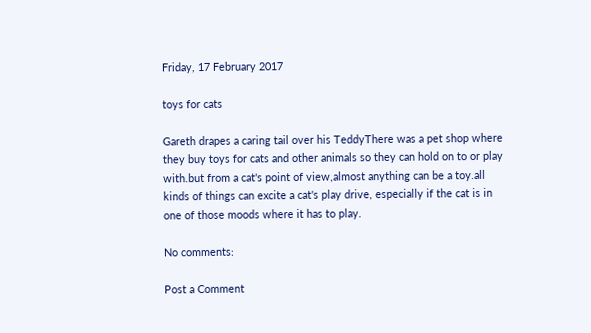Friday, 17 February 2017

toys for cats

Gareth drapes a caring tail over his TeddyThere was a pet shop where they buy toys for cats and other animals so they can hold on to or play with.but from a cat's point of view,almost anything can be a toy.all kinds of things can excite a cat's play drive, especially if the cat is in one of those moods where it has to play.

No comments:

Post a Comment